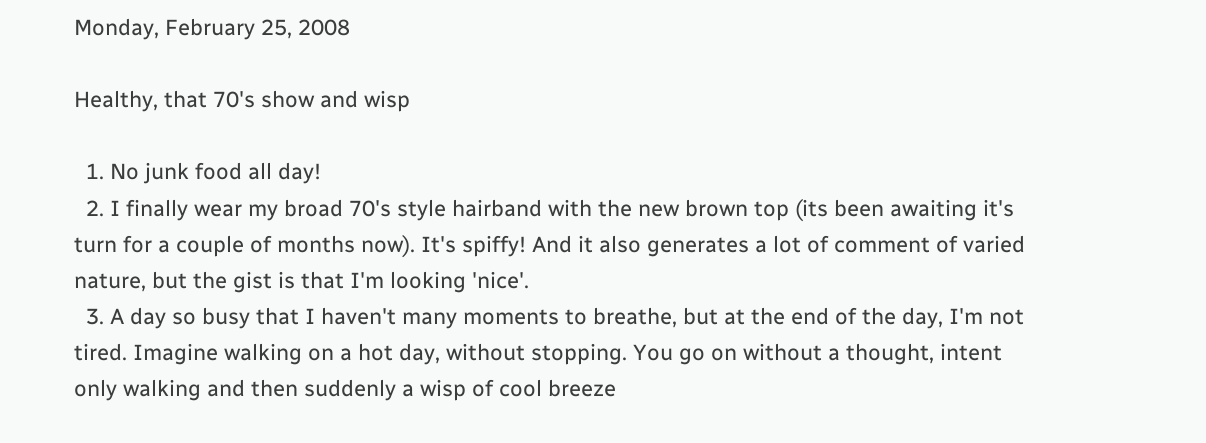Monday, February 25, 2008

Healthy, that 70's show and wisp

  1. No junk food all day!
  2. I finally wear my broad 70's style hairband with the new brown top (its been awaiting it's turn for a couple of months now). It's spiffy! And it also generates a lot of comment of varied nature, but the gist is that I'm looking 'nice'.
  3. A day so busy that I haven't many moments to breathe, but at the end of the day, I'm not tired. Imagine walking on a hot day, without stopping. You go on without a thought, intent only walking and then suddenly a wisp of cool breeze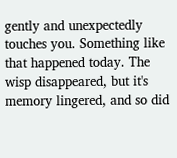gently and unexpectedly touches you. Something like that happened today. The wisp disappeared, but it's memory lingered, and so did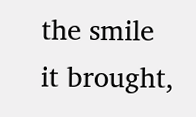the smile it brought,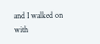and I walked on with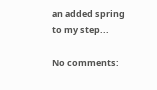an added spring to my step...

No comments: